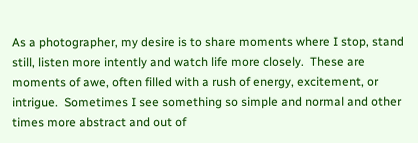As a photographer, my desire is to share moments where I stop, stand still, listen more intently and watch life more closely.  These are moments of awe, often filled with a rush of energy, excitement, or intrigue.  Sometimes I see something so simple and normal and other times more abstract and out of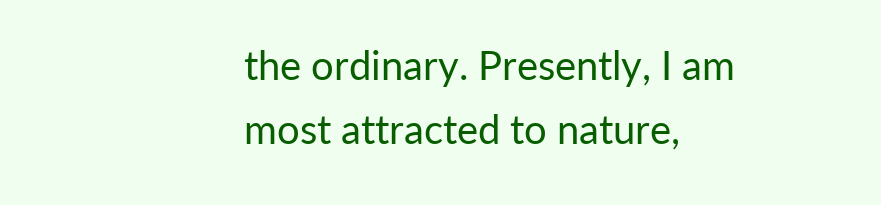the ordinary. Presently, I am most attracted to nature,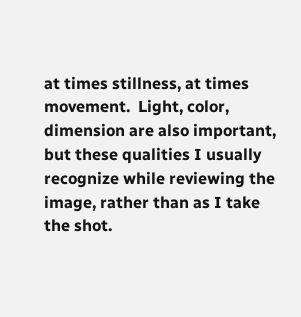at times stillness, at times movement.  Light, color, dimension are also important, but these qualities I usually recognize while reviewing the image, rather than as I take the shot.